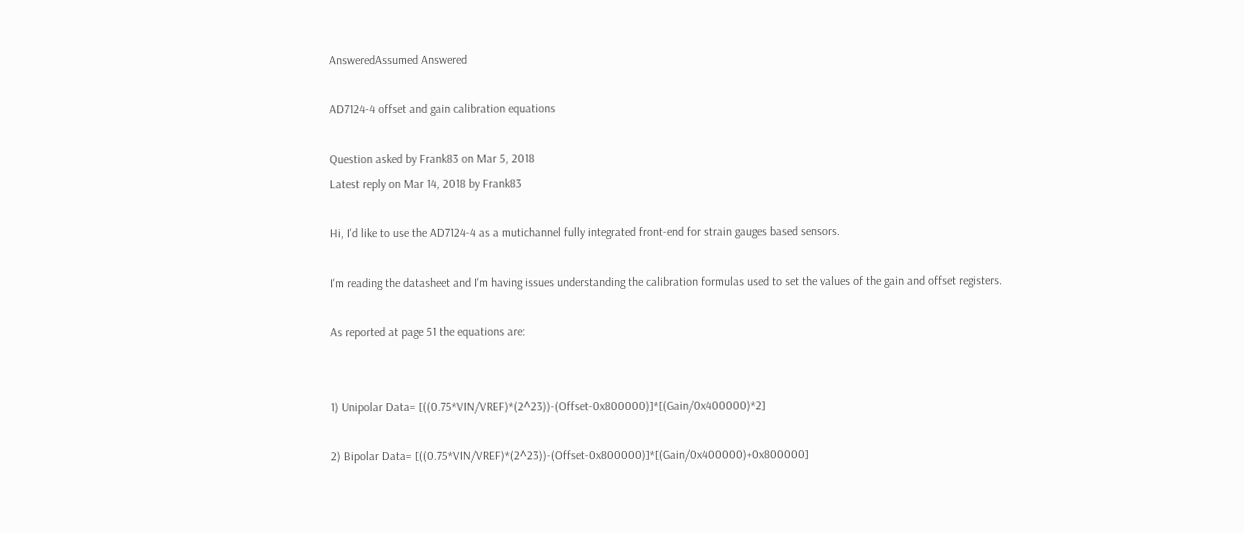AnsweredAssumed Answered

AD7124-4 offset and gain calibration equations

Question asked by Frank83 on Mar 5, 2018
Latest reply on Mar 14, 2018 by Frank83

Hi, I'd like to use the AD7124-4 as a mutichannel fully integrated front-end for strain gauges based sensors.

I'm reading the datasheet and I'm having issues understanding the calibration formulas used to set the values of the gain and offset registers.

As reported at page 51 the equations are:


1) Unipolar Data= [((0.75*VIN/VREF)*(2^23))-(Offset-0x800000)]*[(Gain/0x400000)*2]

2) Bipolar Data= [((0.75*VIN/VREF)*(2^23))-(Offset-0x800000)]*[(Gain/0x400000)+0x800000]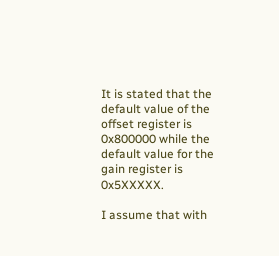It is stated that the default value of the offset register is 0x800000 while the default value for the gain register is  0x5XXXXX.

I assume that with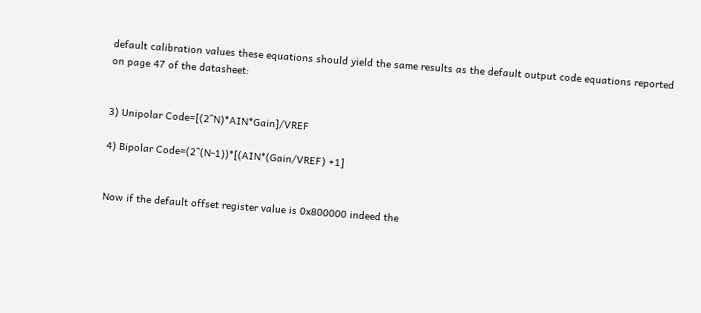default calibration values these equations should yield the same results as the default output code equations reported on page 47 of the datasheet:


3) Unipolar Code=[(2^N)*AIN*Gain]/VREF

4) Bipolar Code=(2^(N-1))*[(AIN*(Gain/VREF) +1]


Now if the default offset register value is 0x800000 indeed the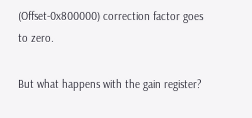(Offset-0x800000) correction factor goes to zero.

But what happens with the gain register?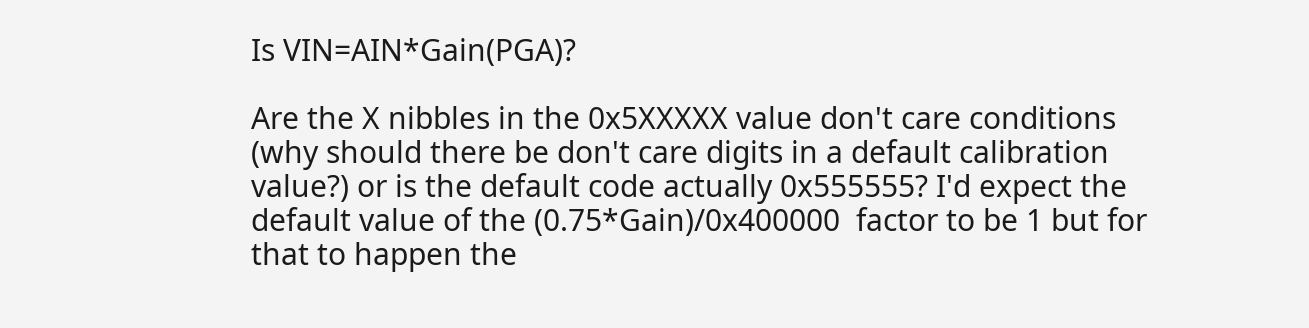Is VIN=AIN*Gain(PGA)?

Are the X nibbles in the 0x5XXXXX value don't care conditions (why should there be don't care digits in a default calibration value?) or is the default code actually 0x555555? I'd expect the default value of the (0.75*Gain)/0x400000  factor to be 1 but for that to happen the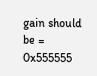gain should be = 0x555555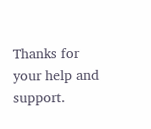Thanks for your help and support.